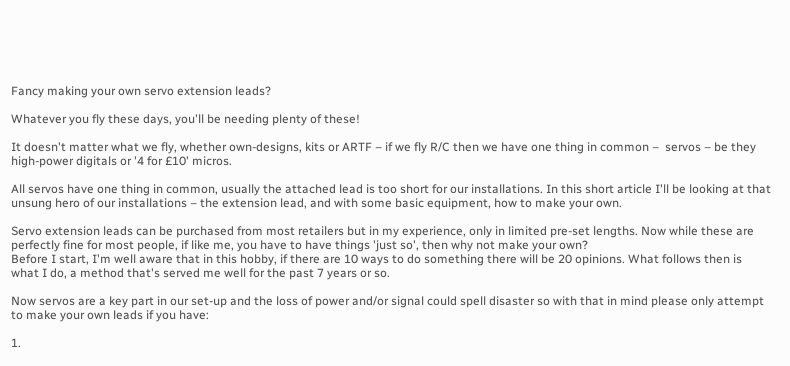Fancy making your own servo extension leads?

Whatever you fly these days, you'll be needing plenty of these!

It doesn't matter what we fly, whether own-designs, kits or ARTF – if we fly R/C then we have one thing in common –  servos – be they high-power digitals or '4 for £10' micros.

All servos have one thing in common, usually the attached lead is too short for our installations. In this short article I'll be looking at that unsung hero of our installations – the extension lead, and with some basic equipment, how to make your own.

Servo extension leads can be purchased from most retailers but in my experience, only in limited pre-set lengths. Now while these are perfectly fine for most people, if like me, you have to have things 'just so', then why not make your own?
Before I start, I'm well aware that in this hobby, if there are 10 ways to do something there will be 20 opinions. What follows then is what I do, a method that's served me well for the past 7 years or so.

Now servos are a key part in our set-up and the loss of power and/or signal could spell disaster so with that in mind please only attempt to make your own leads if you have:

1.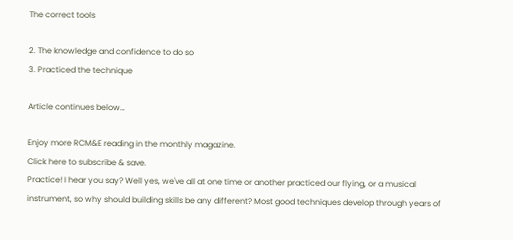The correct tools

2. The knowledge and confidence to do so
3. Practiced the technique

Article continues below…

Enjoy more RCM&E reading in the monthly magazine.
Click here to subscribe & save.
Practice! I hear you say? Well yes, we've all at one time or another practiced our flying, or a musical instrument, so why should building skills be any different? Most good techniques develop through years of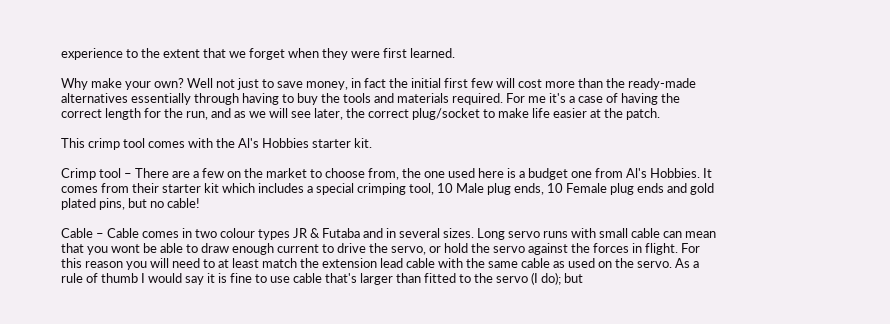experience to the extent that we forget when they were first learned.

Why make your own? Well not just to save money, in fact the initial first few will cost more than the ready-made alternatives essentially through having to buy the tools and materials required. For me it's a case of having the correct length for the run, and as we will see later, the correct plug/socket to make life easier at the patch.

This crimp tool comes with the Al's Hobbies starter kit.

Crimp tool – There are a few on the market to choose from, the one used here is a budget one from Al's Hobbies. It comes from their starter kit which includes a special crimping tool, 10 Male plug ends, 10 Female plug ends and gold plated pins, but no cable!

Cable – Cable comes in two colour types JR & Futaba and in several sizes. Long servo runs with small cable can mean that you wont be able to draw enough current to drive the servo, or hold the servo against the forces in flight. For this reason you will need to at least match the extension lead cable with the same cable as used on the servo. As a rule of thumb I would say it is fine to use cable that's larger than fitted to the servo (I do); but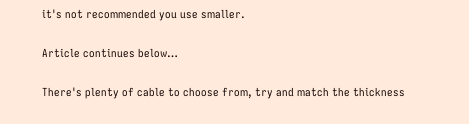it's not recommended you use smaller.

Article continues below…

There's plenty of cable to choose from, try and match the thickness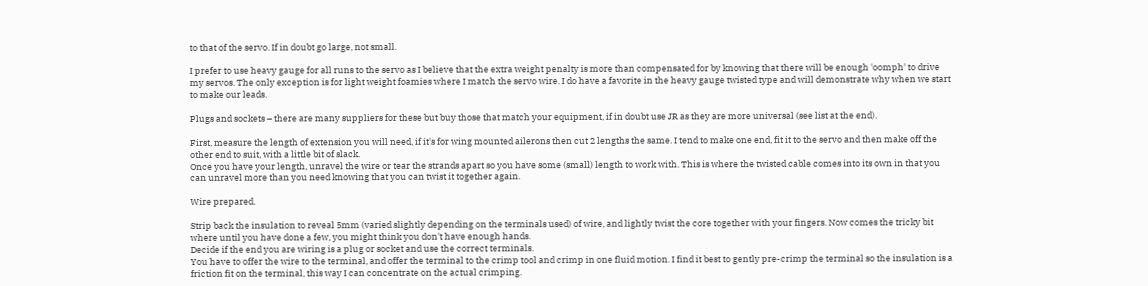to that of the servo. If in doubt go large, not small.

I prefer to use heavy gauge for all runs to the servo as I believe that the extra weight penalty is more than compensated for by knowing that there will be enough 'oomph' to drive my servos. The only exception is for light weight foamies where I match the servo wire. I do have a favorite in the heavy gauge twisted type and will demonstrate why when we start to make our leads.

Plugs and sockets – there are many suppliers for these but buy those that match your equipment, if in doubt use JR as they are more universal (see list at the end).

First, measure the length of extension you will need, if it's for wing mounted ailerons then cut 2 lengths the same. I tend to make one end, fit it to the servo and then make off the other end to suit, with a little bit of slack.
Once you have your length, unravel the wire or tear the strands apart so you have some (small) length to work with. This is where the twisted cable comes into its own in that you can unravel more than you need knowing that you can twist it together again.

Wire prepared.

Strip back the insulation to reveal 5mm (varied slightly depending on the terminals used) of wire, and lightly twist the core together with your fingers. Now comes the tricky bit where until you have done a few, you might think you don't have enough hands.
Decide if the end you are wiring is a plug or socket and use the correct terminals.
You have to offer the wire to the terminal, and offer the terminal to the crimp tool and crimp in one fluid motion. I find it best to gently pre-crimp the terminal so the insulation is a friction fit on the terminal, this way I can concentrate on the actual crimping.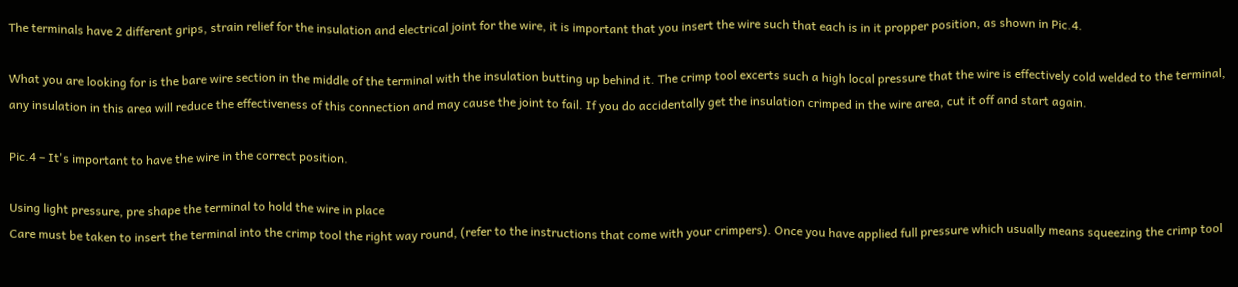The terminals have 2 different grips, strain relief for the insulation and electrical joint for the wire, it is important that you insert the wire such that each is in it propper position, as shown in Pic.4.

What you are looking for is the bare wire section in the middle of the terminal with the insulation butting up behind it. The crimp tool excerts such a high local pressure that the wire is effectively cold welded to the terminal, any insulation in this area will reduce the effectiveness of this connection and may cause the joint to fail. If you do accidentally get the insulation crimped in the wire area, cut it off and start again.

Pic.4 – It's important to have the wire in the correct position.

Using light pressure, pre shape the terminal to hold the wire in place
Care must be taken to insert the terminal into the crimp tool the right way round, (refer to the instructions that come with your crimpers). Once you have applied full pressure which usually means squeezing the crimp tool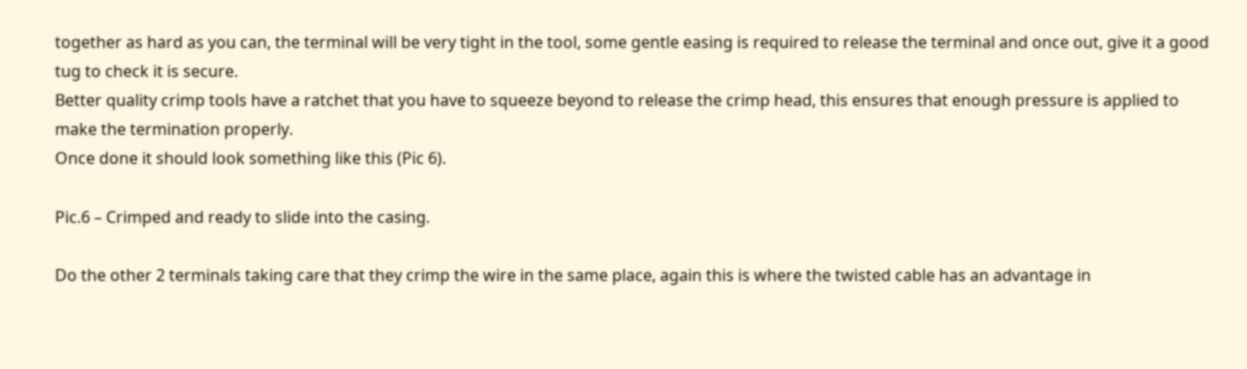together as hard as you can, the terminal will be very tight in the tool, some gentle easing is required to release the terminal and once out, give it a good tug to check it is secure.
Better quality crimp tools have a ratchet that you have to squeeze beyond to release the crimp head, this ensures that enough pressure is applied to make the termination properly.
Once done it should look something like this (Pic 6).

Pic.6 – Crimped and ready to slide into the casing.

Do the other 2 terminals taking care that they crimp the wire in the same place, again this is where the twisted cable has an advantage in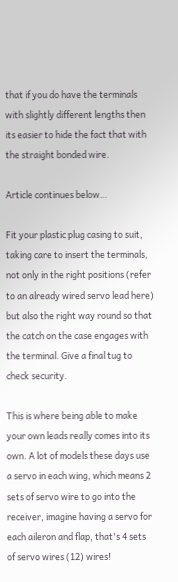that if you do have the terminals with slightly different lengths then its easier to hide the fact that with the straight bonded wire.

Article continues below…

Fit your plastic plug casing to suit, taking care to insert the terminals, not only in the right positions (refer to an already wired servo lead here) but also the right way round so that the catch on the case engages with the terminal. Give a final tug to check security.

This is where being able to make your own leads really comes into its own. A lot of models these days use a servo in each wing, which means 2 sets of servo wire to go into the receiver, imagine having a servo for each aileron and flap, that's 4 sets of servo wires (12) wires!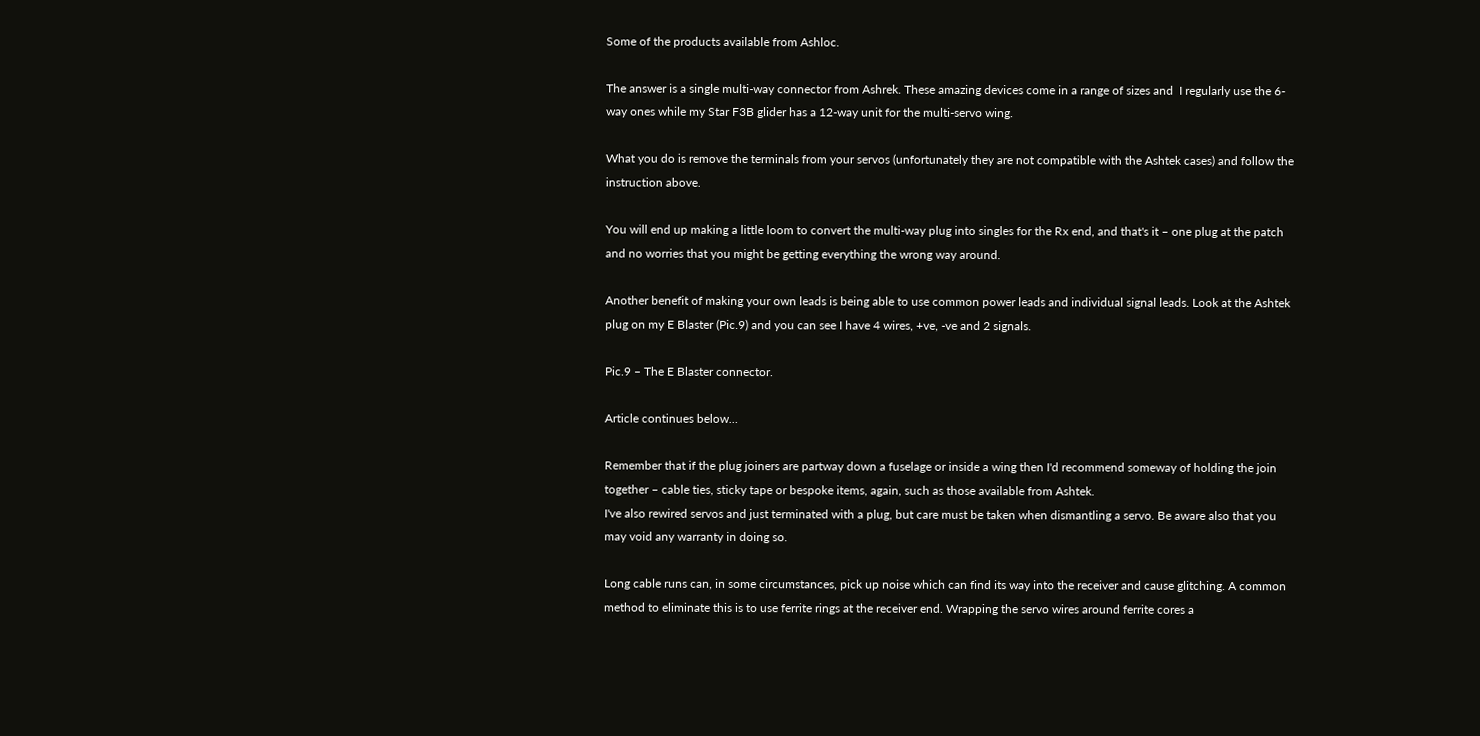Some of the products available from Ashloc.

The answer is a single multi-way connector from Ashrek. These amazing devices come in a range of sizes and  I regularly use the 6-way ones while my Star F3B glider has a 12-way unit for the multi-servo wing.

What you do is remove the terminals from your servos (unfortunately they are not compatible with the Ashtek cases) and follow the instruction above.

You will end up making a little loom to convert the multi-way plug into singles for the Rx end, and that's it – one plug at the patch and no worries that you might be getting everything the wrong way around.

Another benefit of making your own leads is being able to use common power leads and individual signal leads. Look at the Ashtek plug on my E Blaster (Pic.9) and you can see I have 4 wires, +ve, -ve and 2 signals.

Pic.9 – The E Blaster connector.

Article continues below…

Remember that if the plug joiners are partway down a fuselage or inside a wing then I'd recommend someway of holding the join together – cable ties, sticky tape or bespoke items, again, such as those available from Ashtek.
I've also rewired servos and just terminated with a plug, but care must be taken when dismantling a servo. Be aware also that you may void any warranty in doing so.

Long cable runs can, in some circumstances, pick up noise which can find its way into the receiver and cause glitching. A common method to eliminate this is to use ferrite rings at the receiver end. Wrapping the servo wires around ferrite cores a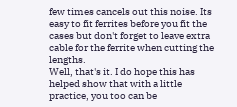few times cancels out this noise. Its easy to fit ferrites before you fit the cases but don't forget to leave extra cable for the ferrite when cutting the lengths.
Well, that's it. I do hope this has helped show that with a little practice, you too can be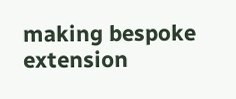making bespoke extension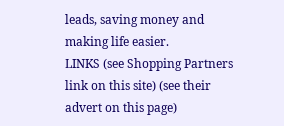leads, saving money and making life easier.
LINKS (see Shopping Partners link on this site) (see their advert on this page)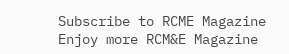Subscribe to RCME Magazine Enjoy more RCM&E Magazine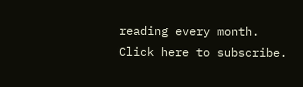reading every month. Click here to subscribe.